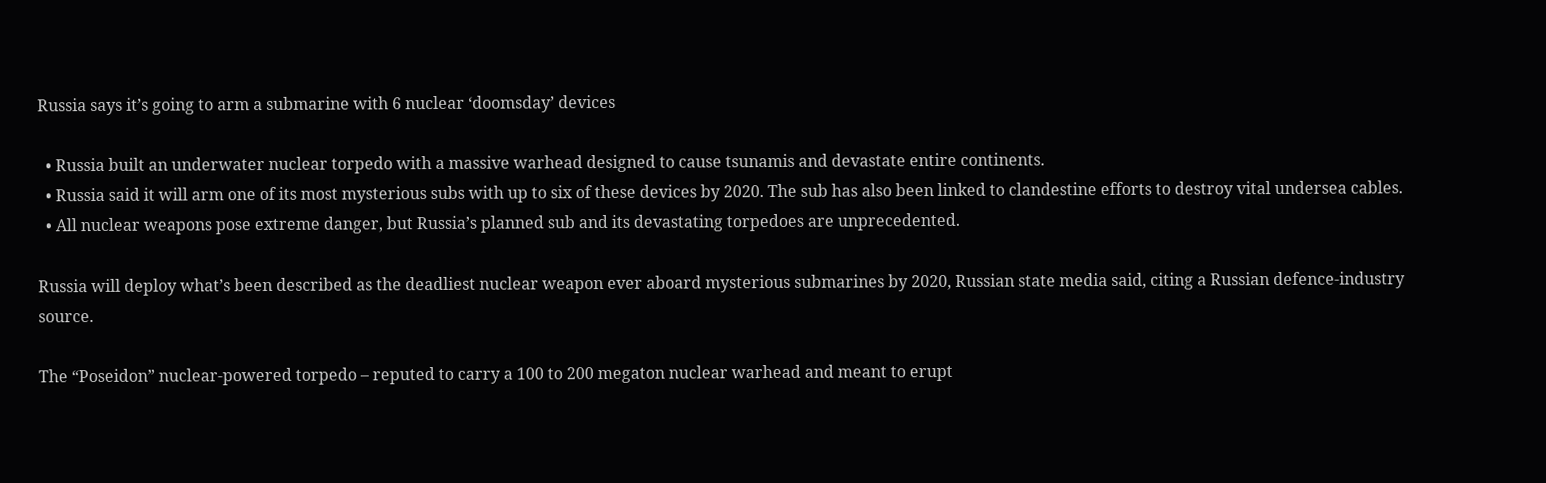Russia says it’s going to arm a submarine with 6 nuclear ‘doomsday’ devices

  • Russia built an underwater nuclear torpedo with a massive warhead designed to cause tsunamis and devastate entire continents.
  • Russia said it will arm one of its most mysterious subs with up to six of these devices by 2020. The sub has also been linked to clandestine efforts to destroy vital undersea cables.
  • All nuclear weapons pose extreme danger, but Russia’s planned sub and its devastating torpedoes are unprecedented.

Russia will deploy what’s been described as the deadliest nuclear weapon ever aboard mysterious submarines by 2020, Russian state media said, citing a Russian defence-industry source.

The “Poseidon” nuclear-powered torpedo – reputed to carry a 100 to 200 megaton nuclear warhead and meant to erupt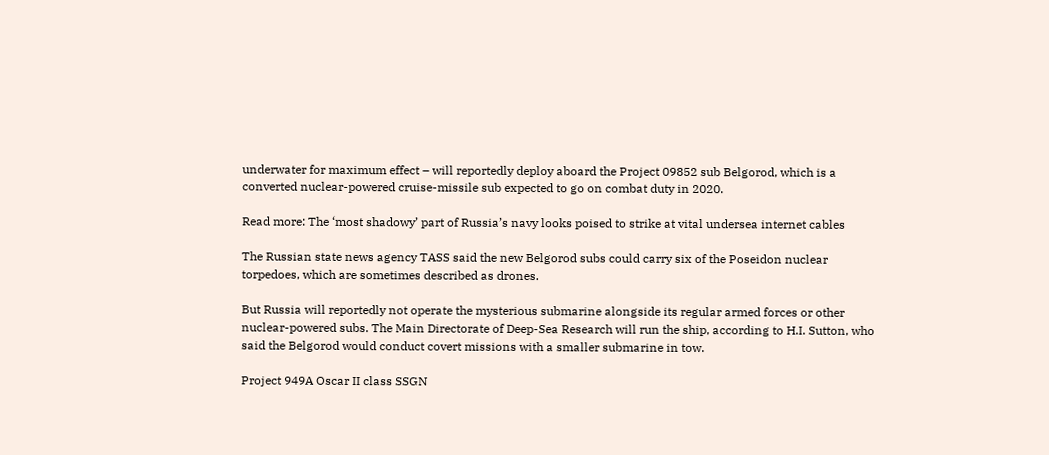underwater for maximum effect – will reportedly deploy aboard the Project 09852 sub Belgorod, which is a converted nuclear-powered cruise-missile sub expected to go on combat duty in 2020.

Read more: The ‘most shadowy’ part of Russia’s navy looks poised to strike at vital undersea internet cables

The Russian state news agency TASS said the new Belgorod subs could carry six of the Poseidon nuclear torpedoes, which are sometimes described as drones.

But Russia will reportedly not operate the mysterious submarine alongside its regular armed forces or other nuclear-powered subs. The Main Directorate of Deep-Sea Research will run the ship, according to H.I. Sutton, who said the Belgorod would conduct covert missions with a smaller submarine in tow.

Project 949A Oscar II class SSGN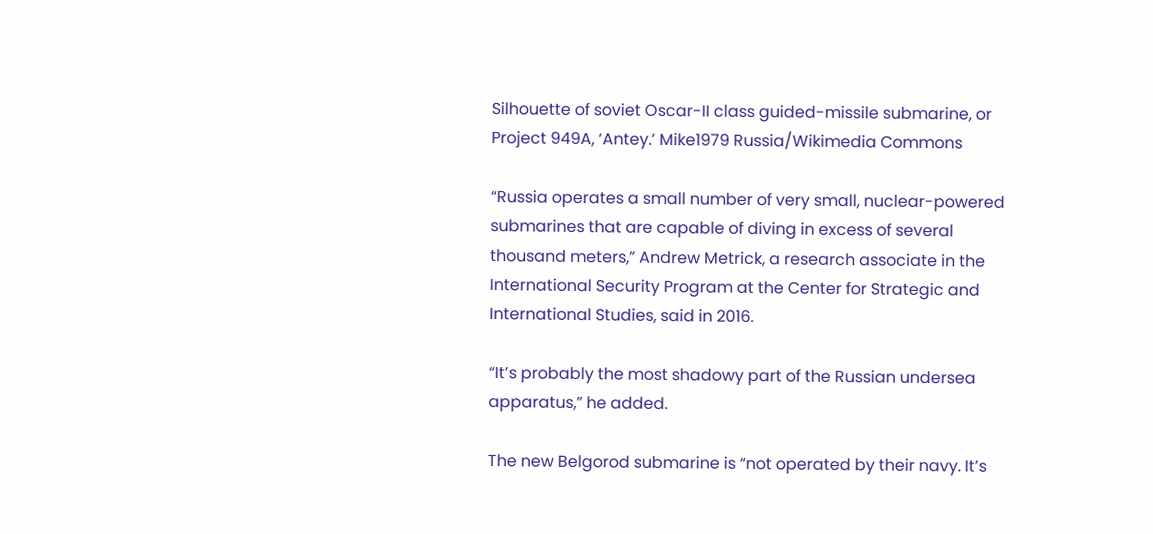Silhouette of soviet Oscar-II class guided-missile submarine, or Project 949A, ‘Antey.’ Mike1979 Russia/Wikimedia Commons

“Russia operates a small number of very small, nuclear-powered submarines that are capable of diving in excess of several thousand meters,” Andrew Metrick, a research associate in the International Security Program at the Center for Strategic and International Studies, said in 2016.

“It’s probably the most shadowy part of the Russian undersea apparatus,” he added.

The new Belgorod submarine is “not operated by their navy. It’s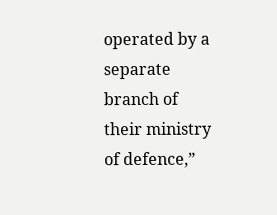operated by a separate branch of their ministry of defence,”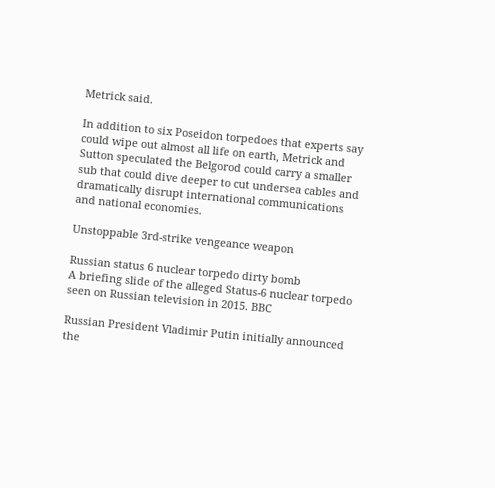Metrick said.

In addition to six Poseidon torpedoes that experts say could wipe out almost all life on earth, Metrick and Sutton speculated the Belgorod could carry a smaller sub that could dive deeper to cut undersea cables and dramatically disrupt international communications and national economies.

Unstoppable 3rd-strike vengeance weapon

Russian status 6 nuclear torpedo dirty bomb
A briefing slide of the alleged Status-6 nuclear torpedo seen on Russian television in 2015. BBC

Russian President Vladimir Putin initially announced the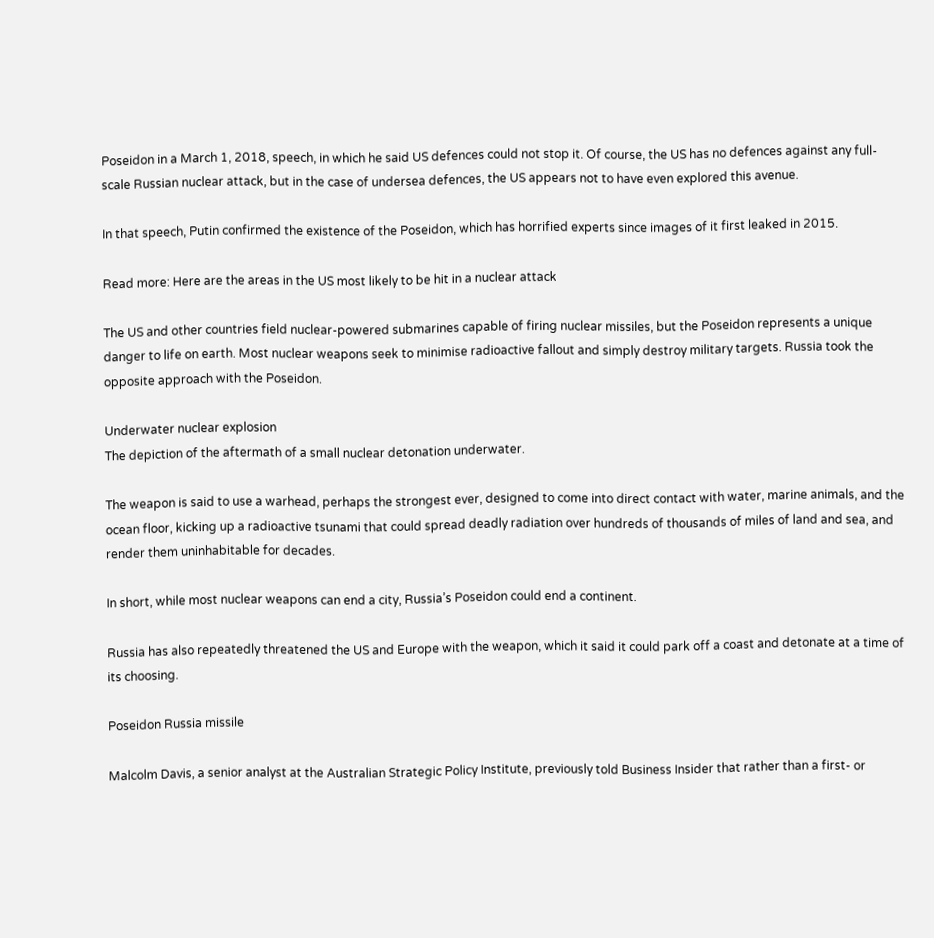Poseidon in a March 1, 2018, speech, in which he said US defences could not stop it. Of course, the US has no defences against any full-scale Russian nuclear attack, but in the case of undersea defences, the US appears not to have even explored this avenue.

In that speech, Putin confirmed the existence of the Poseidon, which has horrified experts since images of it first leaked in 2015.

Read more: Here are the areas in the US most likely to be hit in a nuclear attack

The US and other countries field nuclear-powered submarines capable of firing nuclear missiles, but the Poseidon represents a unique danger to life on earth. Most nuclear weapons seek to minimise radioactive fallout and simply destroy military targets. Russia took the opposite approach with the Poseidon.

Underwater nuclear explosion
The depiction of the aftermath of a small nuclear detonation underwater.

The weapon is said to use a warhead, perhaps the strongest ever, designed to come into direct contact with water, marine animals, and the ocean floor, kicking up a radioactive tsunami that could spread deadly radiation over hundreds of thousands of miles of land and sea, and render them uninhabitable for decades.

In short, while most nuclear weapons can end a city, Russia’s Poseidon could end a continent.

Russia has also repeatedly threatened the US and Europe with the weapon, which it said it could park off a coast and detonate at a time of its choosing.

Poseidon Russia missile

Malcolm Davis, a senior analyst at the Australian Strategic Policy Institute, previously told Business Insider that rather than a first- or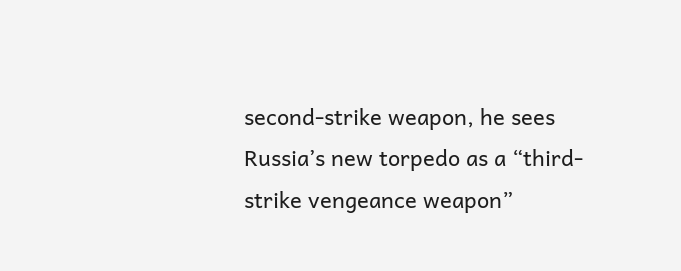second-strike weapon, he sees Russia’s new torpedo as a “third-strike vengeance weapon”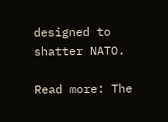designed to shatter NATO.

Read more: The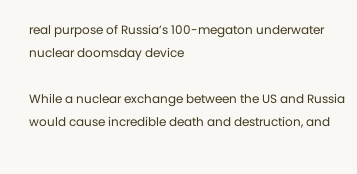real purpose of Russia’s 100-megaton underwater nuclear doomsday device

While a nuclear exchange between the US and Russia would cause incredible death and destruction, and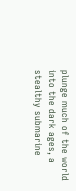plunge much of the world into the dark ages, a stealthy submarine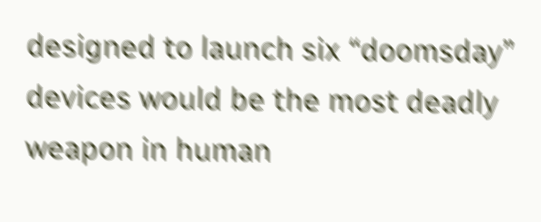designed to launch six “doomsday” devices would be the most deadly weapon in human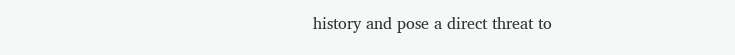history and pose a direct threat to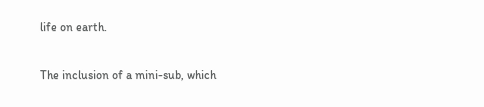life on earth.

The inclusion of a mini-sub, which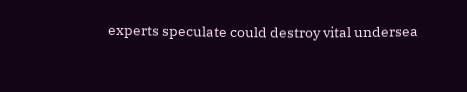experts speculate could destroy vital undersea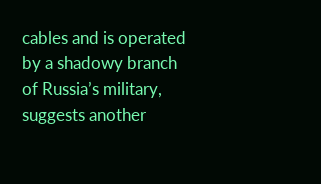cables and is operated by a shadowy branch of Russia’s military, suggests another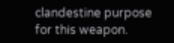clandestine purpose for this weapon.